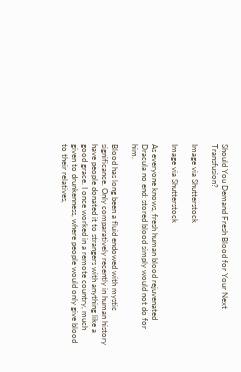Should You Demand Fresh Blood for Your Next Transfusion?

Image via Shutterstock

Image via Shutterstock

As everyone knows, fresh human blood rejuvenated Dracula no end: stored blood simply would not do for him.

Blood has long been a fluid endowed with mystic significance. Only comparatively recently in human history have people donated it to strangers with anything like a good grace. I once worked in a remote country, much given to drunkenness, where people would only give blood to their relatives,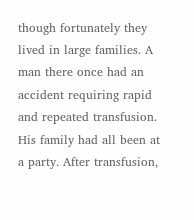though fortunately they lived in large families. A man there once had an accident requiring rapid and repeated transfusion. His family had all been at a party. After transfusion,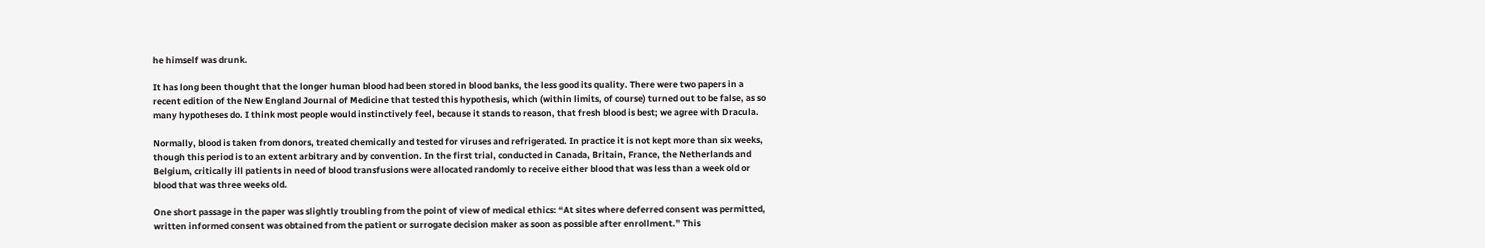he himself was drunk.

It has long been thought that the longer human blood had been stored in blood banks, the less good its quality. There were two papers in a recent edition of the New England Journal of Medicine that tested this hypothesis, which (within limits, of course) turned out to be false, as so many hypotheses do. I think most people would instinctively feel, because it stands to reason, that fresh blood is best; we agree with Dracula.

Normally, blood is taken from donors, treated chemically and tested for viruses and refrigerated. In practice it is not kept more than six weeks, though this period is to an extent arbitrary and by convention. In the first trial, conducted in Canada, Britain, France, the Netherlands and Belgium, critically ill patients in need of blood transfusions were allocated randomly to receive either blood that was less than a week old or blood that was three weeks old.

One short passage in the paper was slightly troubling from the point of view of medical ethics: “At sites where deferred consent was permitted, written informed consent was obtained from the patient or surrogate decision maker as soon as possible after enrollment.” This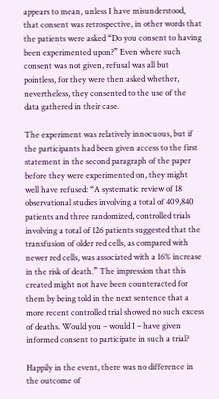appears to mean, unless I have misunderstood, that consent was retrospective, in other words that the patients were asked “Do you consent to having been experimented upon?” Even where such consent was not given, refusal was all but pointless, for they were then asked whether, nevertheless, they consented to the use of the data gathered in their case.

The experiment was relatively innocuous, but if the participants had been given access to the first statement in the second paragraph of the paper before they were experimented on, they might well have refused: “A systematic review of 18 observational studies involving a total of 409,840 patients and three randomized, controlled trials involving a total of 126 patients suggested that the transfusion of older red cells, as compared with newer red cells, was associated with a 16% increase in the risk of death.” The impression that this created might not have been counteracted for them by being told in the next sentence that a more recent controlled trial showed no such excess of deaths. Would you – would I – have given informed consent to participate in such a trial?

Happily in the event, there was no difference in the outcome of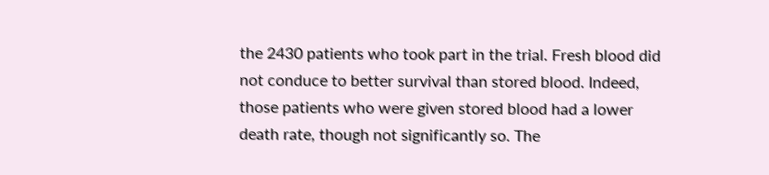the 2430 patients who took part in the trial. Fresh blood did not conduce to better survival than stored blood. Indeed, those patients who were given stored blood had a lower death rate, though not significantly so. The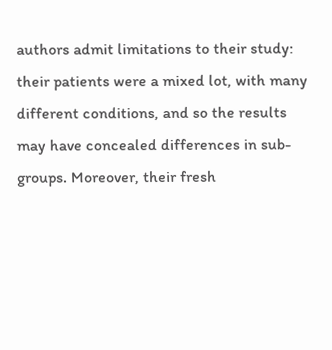authors admit limitations to their study: their patients were a mixed lot, with many different conditions, and so the results may have concealed differences in sub-groups. Moreover, their fresh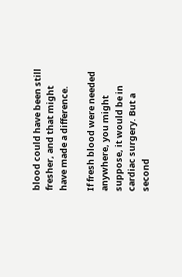blood could have been still fresher, and that might have made a difference.

If fresh blood were needed anywhere, you might suppose, it would be in cardiac surgery. But a second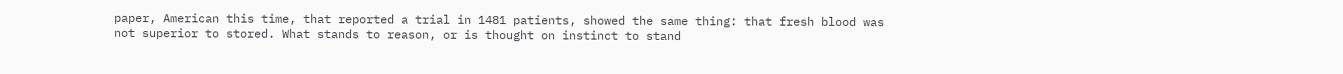paper, American this time, that reported a trial in 1481 patients, showed the same thing: that fresh blood was not superior to stored. What stands to reason, or is thought on instinct to stand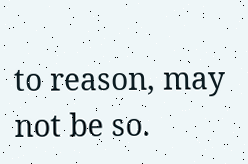to reason, may not be so.